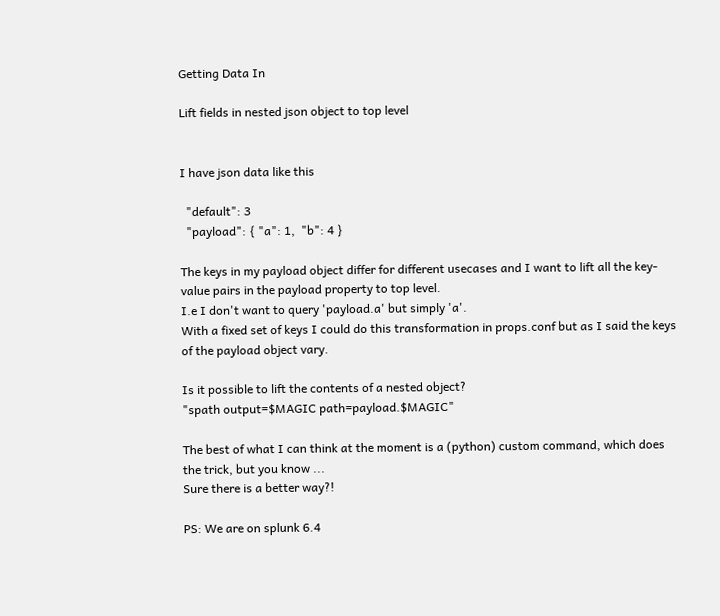Getting Data In

Lift fields in nested json object to top level


I have json data like this

  "default": 3
  "payload": { "a": 1,  "b": 4 }

The keys in my payload object differ for different usecases and I want to lift all the key-value pairs in the payload property to top level.
I.e I don't want to query 'payload.a' but simply 'a'.
With a fixed set of keys I could do this transformation in props.conf but as I said the keys of the payload object vary.

Is it possible to lift the contents of a nested object?
"spath output=$MAGIC path=payload.$MAGIC"

The best of what I can think at the moment is a (python) custom command, which does the trick, but you know ...
Sure there is a better way?!

PS: We are on splunk 6.4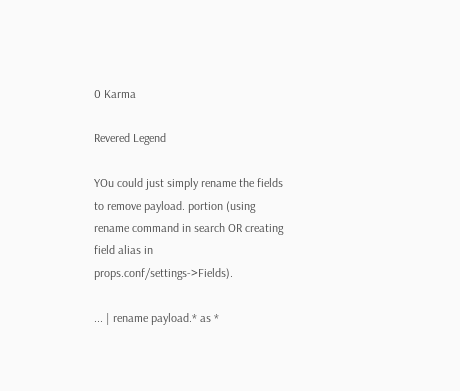0 Karma

Revered Legend

YOu could just simply rename the fields to remove payload. portion (using rename command in search OR creating field alias in props.conf/settings->Fields).

... | rename payload.* as *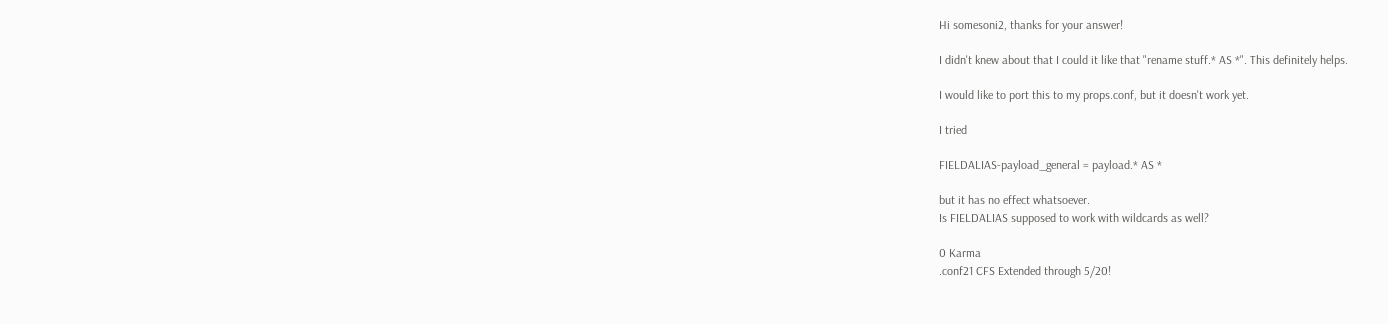Hi somesoni2, thanks for your answer!

I didn't knew about that I could it like that "rename stuff.* AS *". This definitely helps.

I would like to port this to my props.conf, but it doesn't work yet.

I tried

FIELDALIAS-payload_general = payload.* AS *

but it has no effect whatsoever.
Is FIELDALIAS supposed to work with wildcards as well?

0 Karma
.conf21 CFS Extended through 5/20!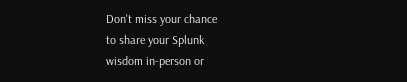Don't miss your chance
to share your Splunk
wisdom in-person or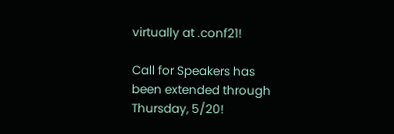virtually at .conf21!

Call for Speakers has
been extended through
Thursday, 5/20!